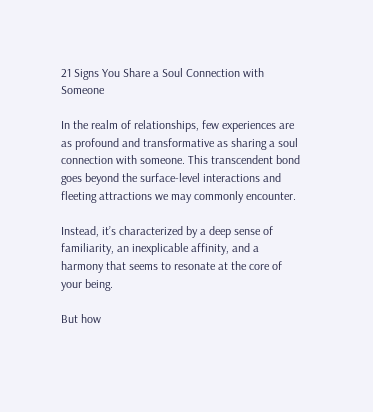21 Signs You Share a Soul Connection with Someone

In the realm of relationships, few experiences are as profound and transformative as sharing a soul connection with someone. This transcendent bond goes beyond the surface-level interactions and fleeting attractions we may commonly encounter.

Instead, it’s characterized by a deep sense of familiarity, an inexplicable affinity, and a harmony that seems to resonate at the core of your being.

But how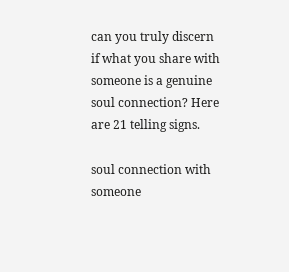can you truly discern if what you share with someone is a genuine soul connection? Here are 21 telling signs.

soul connection with someone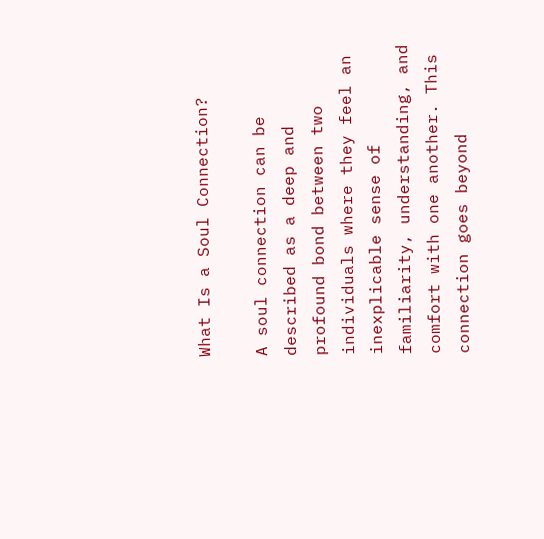What Is a Soul Connection?

A soul connection can be described as a deep and profound bond between two individuals where they feel an inexplicable sense of familiarity, understanding, and comfort with one another. This connection goes beyond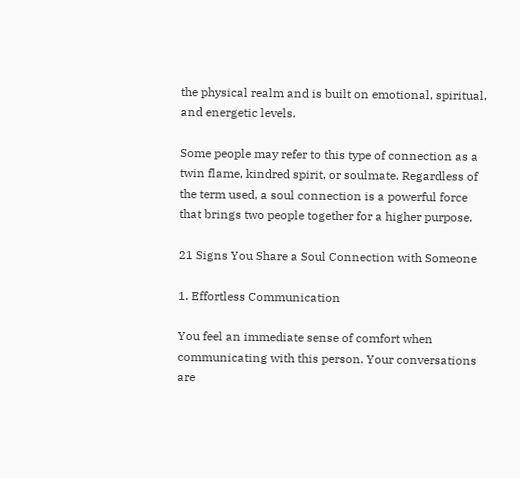the physical realm and is built on emotional, spiritual, and energetic levels.

Some people may refer to this type of connection as a twin flame, kindred spirit, or soulmate. Regardless of the term used, a soul connection is a powerful force that brings two people together for a higher purpose.

21 Signs You Share a Soul Connection with Someone

1. Effortless Communication

You feel an immediate sense of comfort when communicating with this person. Your conversations are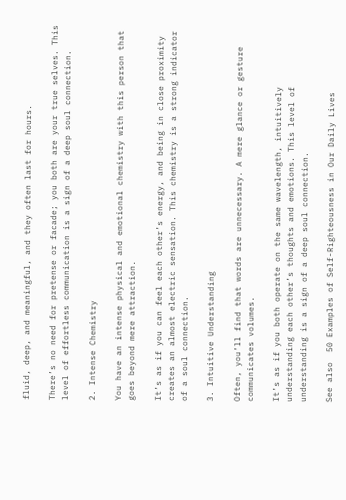fluid, deep, and meaningful, and they often last for hours.

There’s no need for pretense or facade; you both are your true selves. This level of effortless communication is a sign of a deep soul connection.

2. Intense Chemistry

You have an intense physical and emotional chemistry with this person that goes beyond mere attraction.

It’s as if you can feel each other’s energy, and being in close proximity creates an almost electric sensation. This chemistry is a strong indicator of a soul connection.

3. Intuitive Understanding

Often, you’ll find that words are unnecessary. A mere glance or gesture communicates volumes.

It’s as if you both operate on the same wavelength, intuitively understanding each other’s thoughts and emotions. This level of understanding is a sign of a deep soul connection.

See also  50 Examples of Self-Righteousness in Our Daily Lives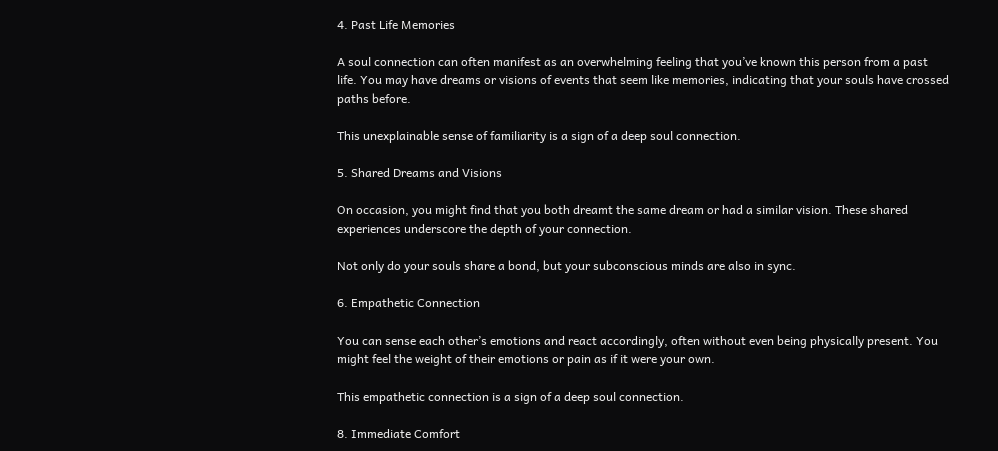4. Past Life Memories

A soul connection can often manifest as an overwhelming feeling that you’ve known this person from a past life. You may have dreams or visions of events that seem like memories, indicating that your souls have crossed paths before.

This unexplainable sense of familiarity is a sign of a deep soul connection.

5. Shared Dreams and Visions

On occasion, you might find that you both dreamt the same dream or had a similar vision. These shared experiences underscore the depth of your connection.

Not only do your souls share a bond, but your subconscious minds are also in sync.

6. Empathetic Connection

You can sense each other’s emotions and react accordingly, often without even being physically present. You might feel the weight of their emotions or pain as if it were your own.

This empathetic connection is a sign of a deep soul connection.

8. Immediate Comfort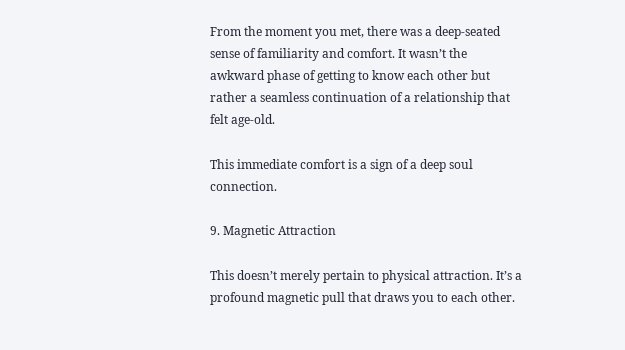From the moment you met, there was a deep-seated sense of familiarity and comfort. It wasn’t the awkward phase of getting to know each other but rather a seamless continuation of a relationship that felt age-old.

This immediate comfort is a sign of a deep soul connection.

9. Magnetic Attraction

This doesn’t merely pertain to physical attraction. It’s a profound magnetic pull that draws you to each other.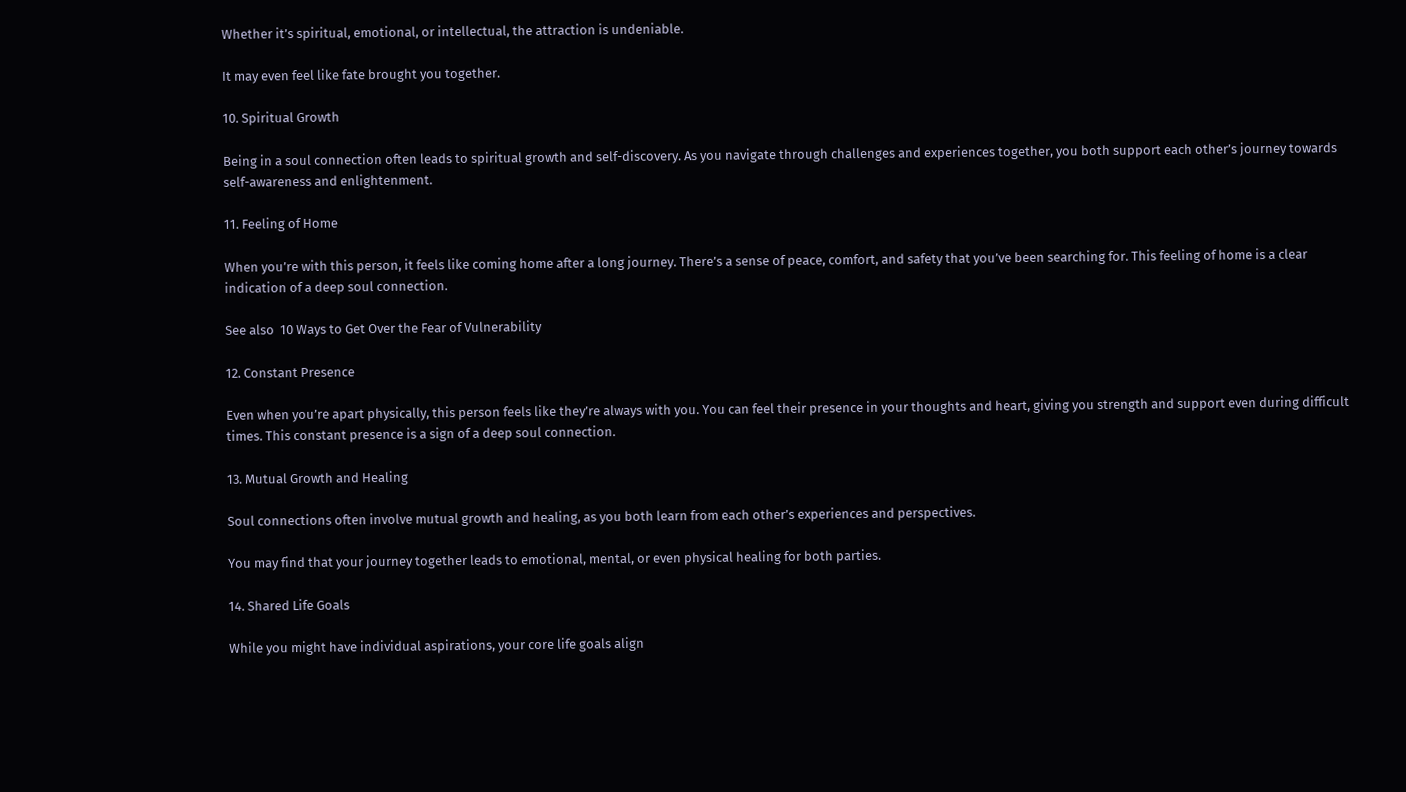Whether it’s spiritual, emotional, or intellectual, the attraction is undeniable.

It may even feel like fate brought you together.

10. Spiritual Growth

Being in a soul connection often leads to spiritual growth and self-discovery. As you navigate through challenges and experiences together, you both support each other’s journey towards self-awareness and enlightenment.

11. Feeling of Home

When you’re with this person, it feels like coming home after a long journey. There’s a sense of peace, comfort, and safety that you’ve been searching for. This feeling of home is a clear indication of a deep soul connection.

See also  10 Ways to Get Over the Fear of Vulnerability

12. Constant Presence

Even when you’re apart physically, this person feels like they’re always with you. You can feel their presence in your thoughts and heart, giving you strength and support even during difficult times. This constant presence is a sign of a deep soul connection.

13. Mutual Growth and Healing

Soul connections often involve mutual growth and healing, as you both learn from each other’s experiences and perspectives.

You may find that your journey together leads to emotional, mental, or even physical healing for both parties.

14. Shared Life Goals

While you might have individual aspirations, your core life goals align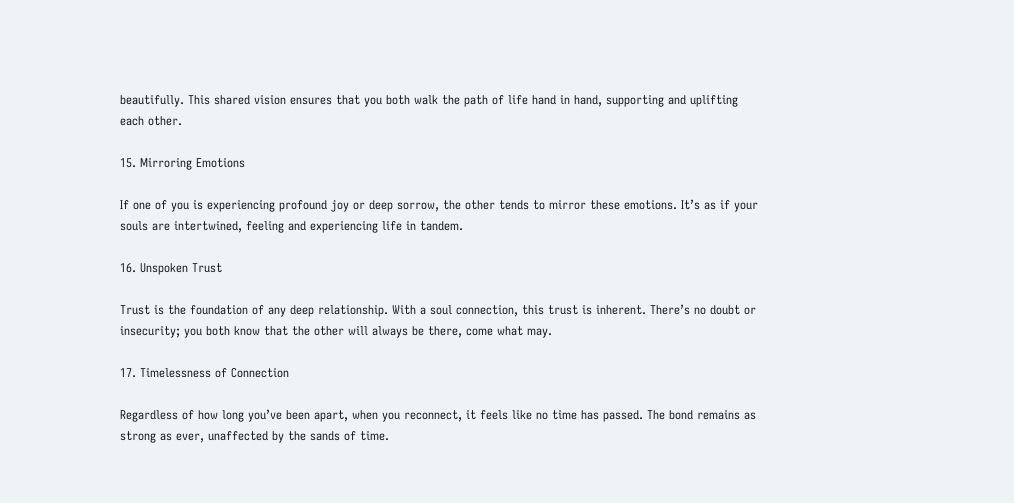beautifully. This shared vision ensures that you both walk the path of life hand in hand, supporting and uplifting each other.

15. Mirroring Emotions

If one of you is experiencing profound joy or deep sorrow, the other tends to mirror these emotions. It’s as if your souls are intertwined, feeling and experiencing life in tandem.

16. Unspoken Trust

Trust is the foundation of any deep relationship. With a soul connection, this trust is inherent. There’s no doubt or insecurity; you both know that the other will always be there, come what may.

17. Timelessness of Connection

Regardless of how long you’ve been apart, when you reconnect, it feels like no time has passed. The bond remains as strong as ever, unaffected by the sands of time.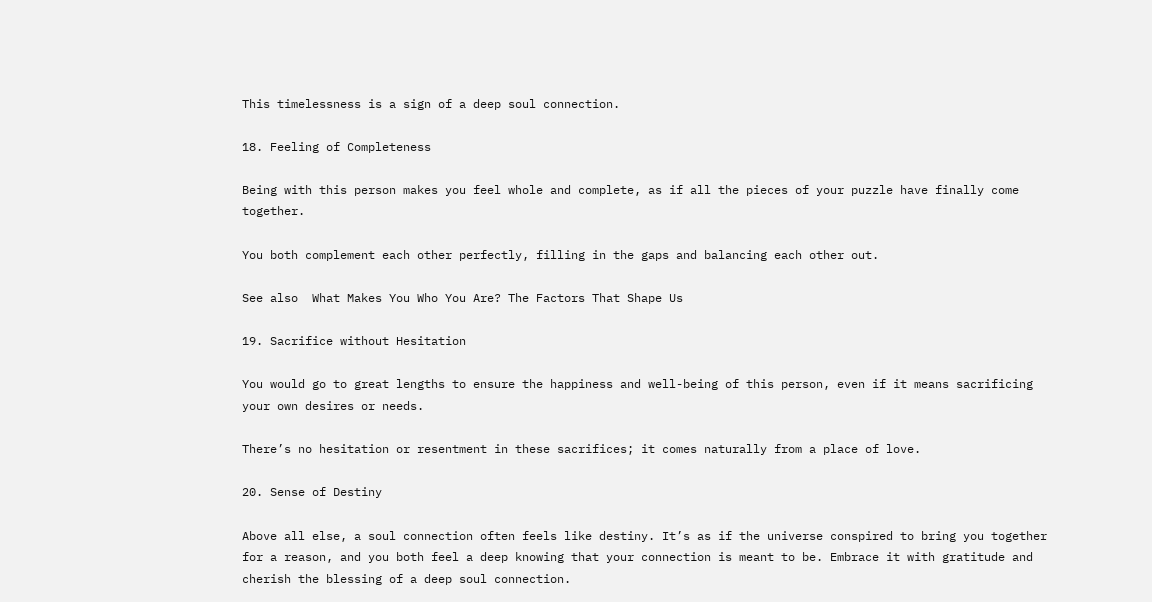This timelessness is a sign of a deep soul connection.

18. Feeling of Completeness

Being with this person makes you feel whole and complete, as if all the pieces of your puzzle have finally come together.

You both complement each other perfectly, filling in the gaps and balancing each other out.

See also  What Makes You Who You Are? The Factors That Shape Us

19. Sacrifice without Hesitation

You would go to great lengths to ensure the happiness and well-being of this person, even if it means sacrificing your own desires or needs.

There’s no hesitation or resentment in these sacrifices; it comes naturally from a place of love.

20. Sense of Destiny

Above all else, a soul connection often feels like destiny. It’s as if the universe conspired to bring you together for a reason, and you both feel a deep knowing that your connection is meant to be. Embrace it with gratitude and cherish the blessing of a deep soul connection.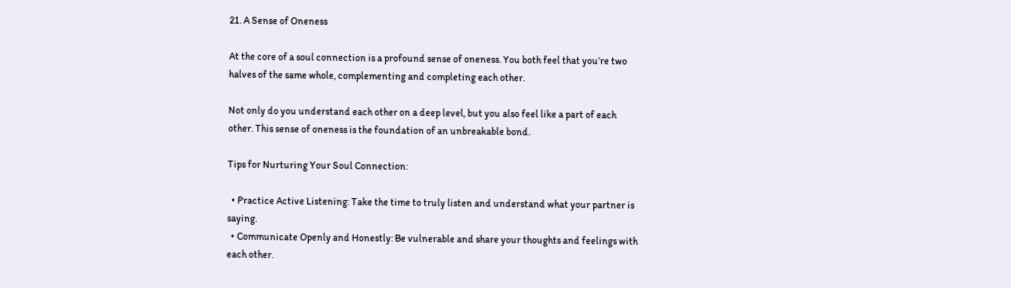21. A Sense of Oneness

At the core of a soul connection is a profound sense of oneness. You both feel that you’re two halves of the same whole, complementing and completing each other.

Not only do you understand each other on a deep level, but you also feel like a part of each other. This sense of oneness is the foundation of an unbreakable bond.

Tips for Nurturing Your Soul Connection:

  • Practice Active Listening: Take the time to truly listen and understand what your partner is saying.
  • Communicate Openly and Honestly: Be vulnerable and share your thoughts and feelings with each other.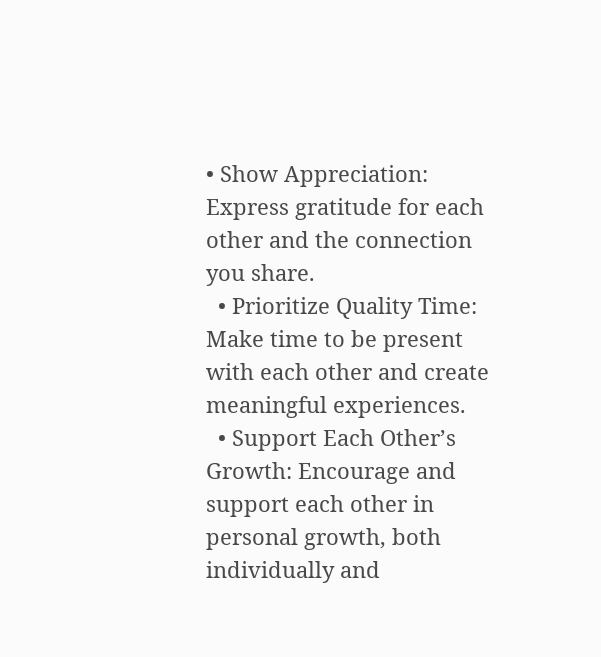• Show Appreciation: Express gratitude for each other and the connection you share.
  • Prioritize Quality Time: Make time to be present with each other and create meaningful experiences.
  • Support Each Other’s Growth: Encourage and support each other in personal growth, both individually and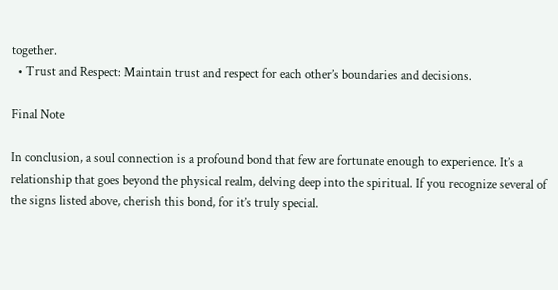together.
  • Trust and Respect: Maintain trust and respect for each other’s boundaries and decisions.

Final Note

In conclusion, a soul connection is a profound bond that few are fortunate enough to experience. It’s a relationship that goes beyond the physical realm, delving deep into the spiritual. If you recognize several of the signs listed above, cherish this bond, for it’s truly special.